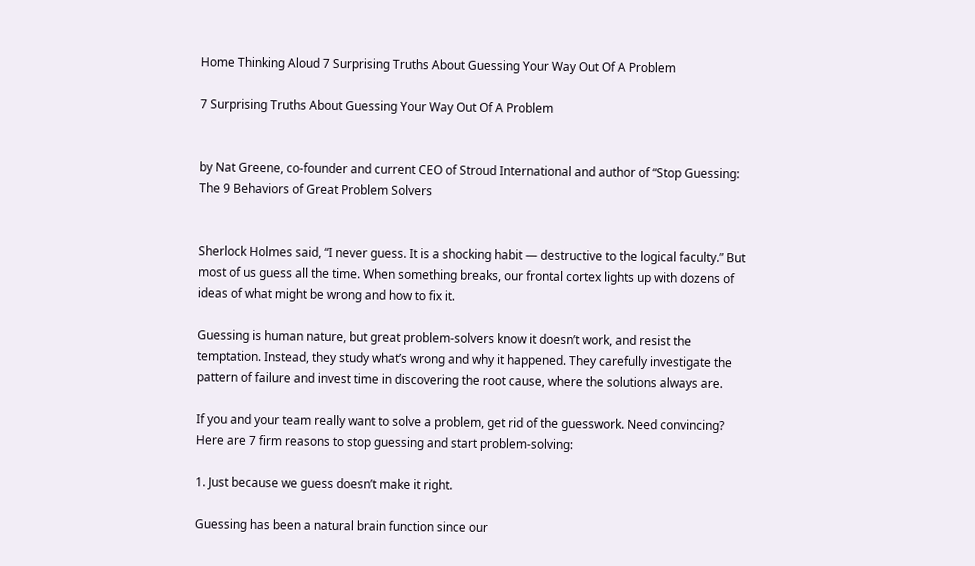Home Thinking Aloud 7 Surprising Truths About Guessing Your Way Out Of A Problem

7 Surprising Truths About Guessing Your Way Out Of A Problem


by Nat Greene, co-founder and current CEO of Stroud International and author of “Stop Guessing: The 9 Behaviors of Great Problem Solvers


Sherlock Holmes said, “I never guess. It is a shocking habit — destructive to the logical faculty.” But most of us guess all the time. When something breaks, our frontal cortex lights up with dozens of ideas of what might be wrong and how to fix it.

Guessing is human nature, but great problem-solvers know it doesn’t work, and resist the temptation. Instead, they study what’s wrong and why it happened. They carefully investigate the pattern of failure and invest time in discovering the root cause, where the solutions always are.

If you and your team really want to solve a problem, get rid of the guesswork. Need convincing? Here are 7 firm reasons to stop guessing and start problem-solving:

1. Just because we guess doesn’t make it right.

Guessing has been a natural brain function since our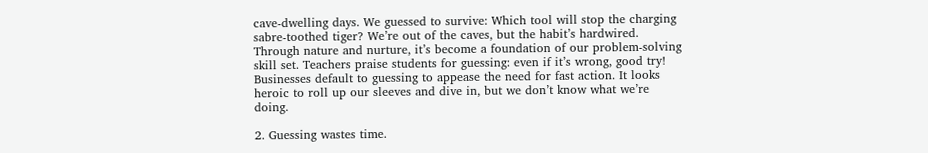cave-dwelling days. We guessed to survive: Which tool will stop the charging sabre-toothed tiger? We’re out of the caves, but the habit’s hardwired. Through nature and nurture, it’s become a foundation of our problem-solving skill set. Teachers praise students for guessing: even if it’s wrong, good try! Businesses default to guessing to appease the need for fast action. It looks heroic to roll up our sleeves and dive in, but we don’t know what we’re doing.

2. Guessing wastes time.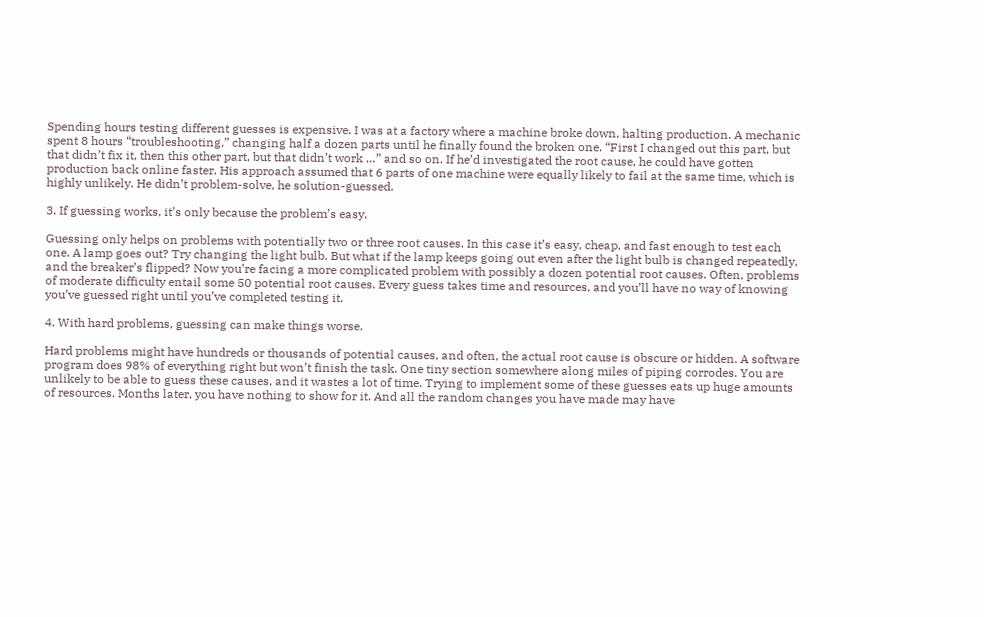Spending hours testing different guesses is expensive. I was at a factory where a machine broke down, halting production. A mechanic spent 8 hours “troubleshooting,” changing half a dozen parts until he finally found the broken one. “First I changed out this part, but that didn’t fix it, then this other part, but that didn’t work …” and so on. If he’d investigated the root cause, he could have gotten production back online faster. His approach assumed that 6 parts of one machine were equally likely to fail at the same time, which is highly unlikely. He didn’t problem-solve, he solution-guessed.

3. If guessing works, it’s only because the problem’s easy.

Guessing only helps on problems with potentially two or three root causes. In this case it’s easy, cheap, and fast enough to test each one. A lamp goes out? Try changing the light bulb. But what if the lamp keeps going out even after the light bulb is changed repeatedly, and the breaker’s flipped? Now you’re facing a more complicated problem with possibly a dozen potential root causes. Often, problems of moderate difficulty entail some 50 potential root causes. Every guess takes time and resources, and you’ll have no way of knowing you’ve guessed right until you’ve completed testing it.

4. With hard problems, guessing can make things worse.

Hard problems might have hundreds or thousands of potential causes, and often, the actual root cause is obscure or hidden. A software program does 98% of everything right but won’t finish the task. One tiny section somewhere along miles of piping corrodes. You are unlikely to be able to guess these causes, and it wastes a lot of time. Trying to implement some of these guesses eats up huge amounts of resources. Months later, you have nothing to show for it. And all the random changes you have made may have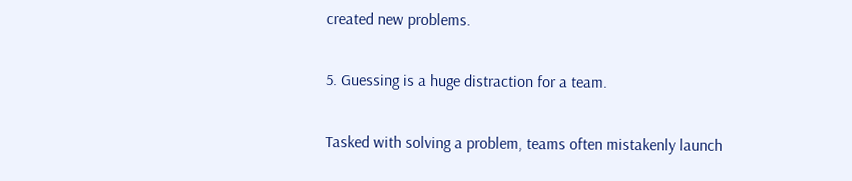created new problems.

5. Guessing is a huge distraction for a team.

Tasked with solving a problem, teams often mistakenly launch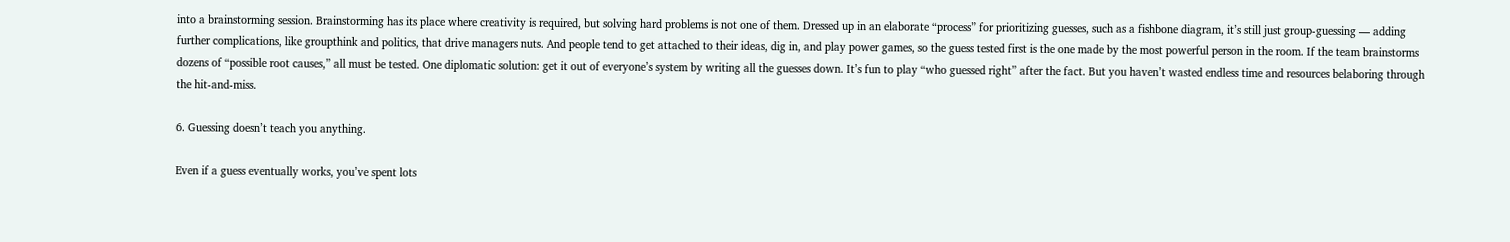into a brainstorming session. Brainstorming has its place where creativity is required, but solving hard problems is not one of them. Dressed up in an elaborate “process” for prioritizing guesses, such as a fishbone diagram, it’s still just group-guessing — adding further complications, like groupthink and politics, that drive managers nuts. And people tend to get attached to their ideas, dig in, and play power games, so the guess tested first is the one made by the most powerful person in the room. If the team brainstorms dozens of “possible root causes,” all must be tested. One diplomatic solution: get it out of everyone’s system by writing all the guesses down. It’s fun to play “who guessed right” after the fact. But you haven’t wasted endless time and resources belaboring through the hit-and-miss.

6. Guessing doesn’t teach you anything.

Even if a guess eventually works, you’ve spent lots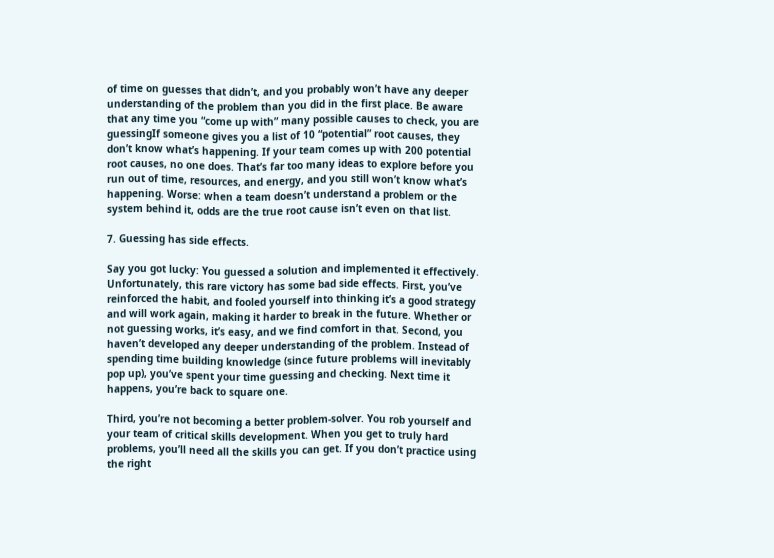of time on guesses that didn’t, and you probably won’t have any deeper understanding of the problem than you did in the first place. Be aware that any time you “come up with” many possible causes to check, you are guessingIf someone gives you a list of 10 “potential” root causes, they don’t know what’s happening. If your team comes up with 200 potential root causes, no one does. That’s far too many ideas to explore before you run out of time, resources, and energy, and you still won’t know what’s happening. Worse: when a team doesn’t understand a problem or the system behind it, odds are the true root cause isn’t even on that list.

7. Guessing has side effects.

Say you got lucky: You guessed a solution and implemented it effectively. Unfortunately, this rare victory has some bad side effects. First, you’ve reinforced the habit, and fooled yourself into thinking it’s a good strategy and will work again, making it harder to break in the future. Whether or not guessing works, it’s easy, and we find comfort in that. Second, you haven’t developed any deeper understanding of the problem. Instead of spending time building knowledge (since future problems will inevitably pop up), you’ve spent your time guessing and checking. Next time it happens, you’re back to square one.

Third, you’re not becoming a better problem-solver. You rob yourself and your team of critical skills development. When you get to truly hard problems, you’ll need all the skills you can get. If you don’t practice using the right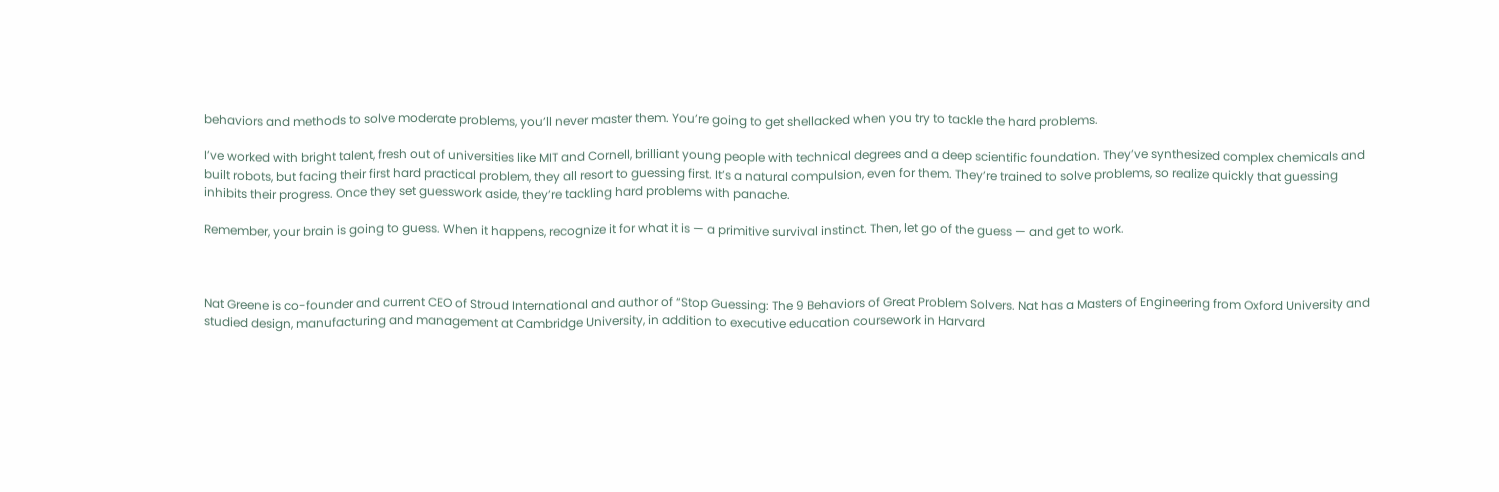behaviors and methods to solve moderate problems, you’ll never master them. You’re going to get shellacked when you try to tackle the hard problems.

I’ve worked with bright talent, fresh out of universities like MIT and Cornell, brilliant young people with technical degrees and a deep scientific foundation. They’ve synthesized complex chemicals and built robots, but facing their first hard practical problem, they all resort to guessing first. It’s a natural compulsion, even for them. They’re trained to solve problems, so realize quickly that guessing inhibits their progress. Once they set guesswork aside, they’re tackling hard problems with panache.

Remember, your brain is going to guess. When it happens, recognize it for what it is — a primitive survival instinct. Then, let go of the guess — and get to work.



Nat Greene is co-founder and current CEO of Stroud International and author of “Stop Guessing: The 9 Behaviors of Great Problem Solvers. Nat has a Masters of Engineering from Oxford University and studied design, manufacturing and management at Cambridge University, in addition to executive education coursework in Harvard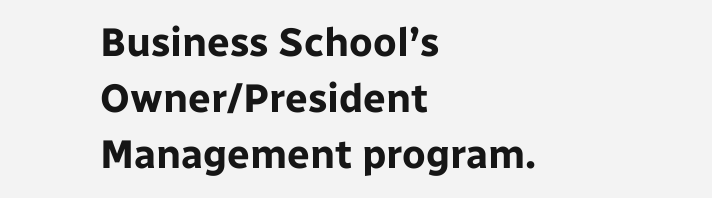Business School’s Owner/President Management program.